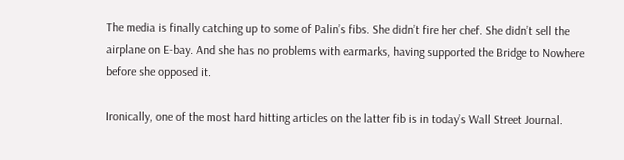The media is finally catching up to some of Palin’s fibs. She didn’t fire her chef. She didn’t sell the airplane on E-bay. And she has no problems with earmarks, having supported the Bridge to Nowhere before she opposed it.

Ironically, one of the most hard hitting articles on the latter fib is in today’s Wall Street Journal.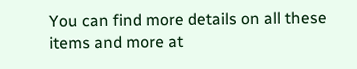You can find more details on all these items and more at